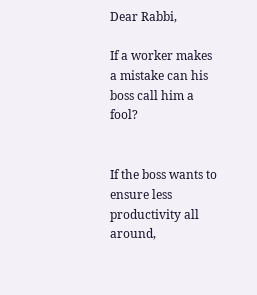Dear Rabbi,

If a worker makes a mistake can his boss call him a fool?


If the boss wants to ensure less productivity all around,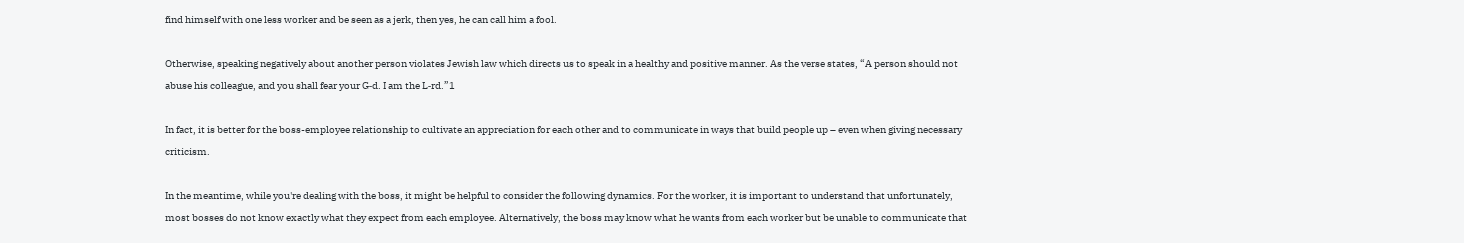find himself with one less worker and be seen as a jerk, then yes, he can call him a fool.

Otherwise, speaking negatively about another person violates Jewish law which directs us to speak in a healthy and positive manner. As the verse states, “A person should not abuse his colleague, and you shall fear your G‑d. I am the L‑rd.”1

In fact, it is better for the boss-employee relationship to cultivate an appreciation for each other and to communicate in ways that build people up – even when giving necessary criticism.

In the meantime, while you're dealing with the boss, it might be helpful to consider the following dynamics. For the worker, it is important to understand that unfortunately, most bosses do not know exactly what they expect from each employee. Alternatively, the boss may know what he wants from each worker but be unable to communicate that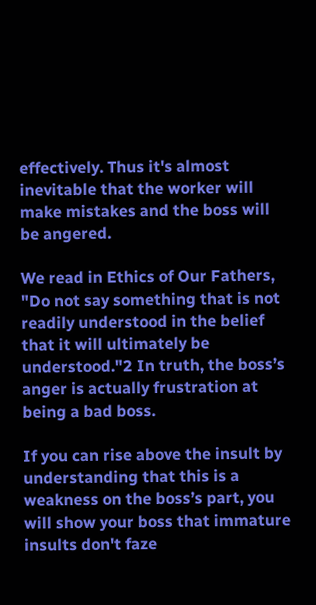effectively. Thus it's almost inevitable that the worker will make mistakes and the boss will be angered.

We read in Ethics of Our Fathers, "Do not say something that is not readily understood in the belief that it will ultimately be understood."2 In truth, the boss’s anger is actually frustration at being a bad boss.

If you can rise above the insult by understanding that this is a weakness on the boss’s part, you will show your boss that immature insults don't faze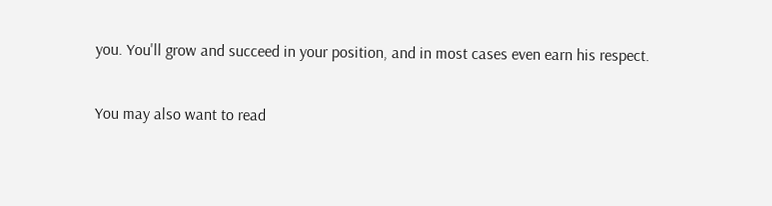you. You'll grow and succeed in your position, and in most cases even earn his respect.

You may also want to read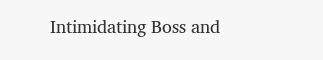Intimidating Boss and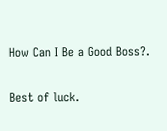How Can I Be a Good Boss?.

Best of luck.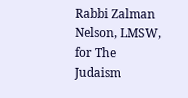Rabbi Zalman Nelson, LMSW,
for The Judaism